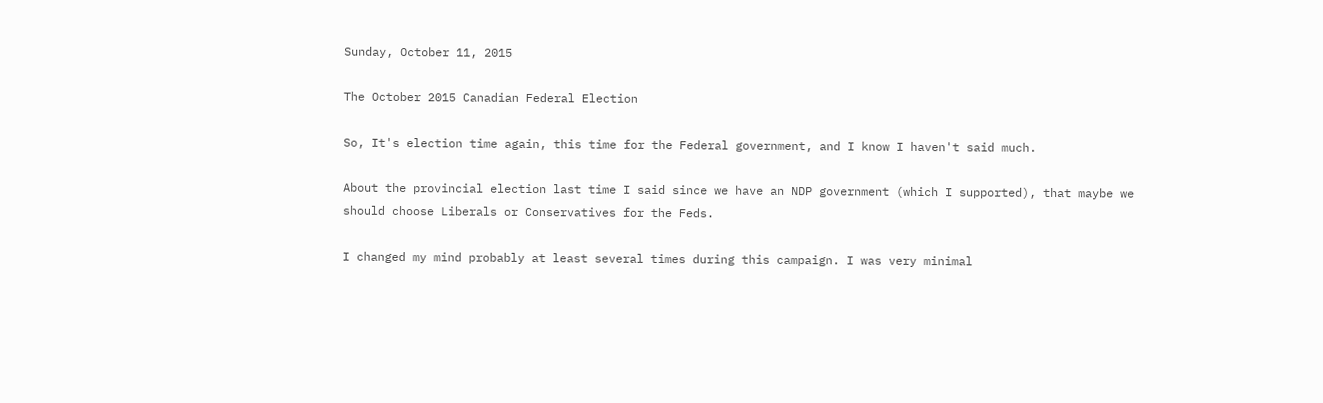Sunday, October 11, 2015

The October 2015 Canadian Federal Election

So, It's election time again, this time for the Federal government, and I know I haven't said much.

About the provincial election last time I said since we have an NDP government (which I supported), that maybe we should choose Liberals or Conservatives for the Feds.

I changed my mind probably at least several times during this campaign. I was very minimal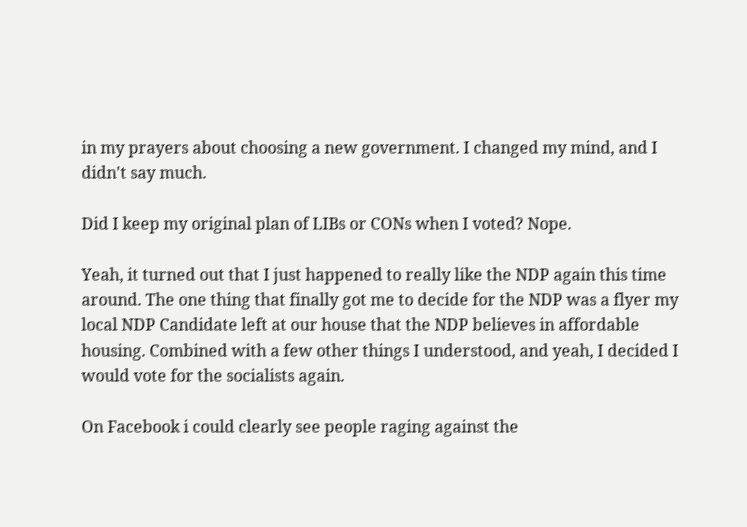in my prayers about choosing a new government. I changed my mind, and I didn't say much.

Did I keep my original plan of LIBs or CONs when I voted? Nope.

Yeah, it turned out that I just happened to really like the NDP again this time around. The one thing that finally got me to decide for the NDP was a flyer my local NDP Candidate left at our house that the NDP believes in affordable housing. Combined with a few other things I understood, and yeah, I decided I would vote for the socialists again.

On Facebook i could clearly see people raging against the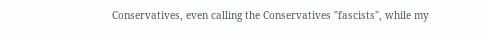Conservatives, even calling the Conservatives "fascists", while my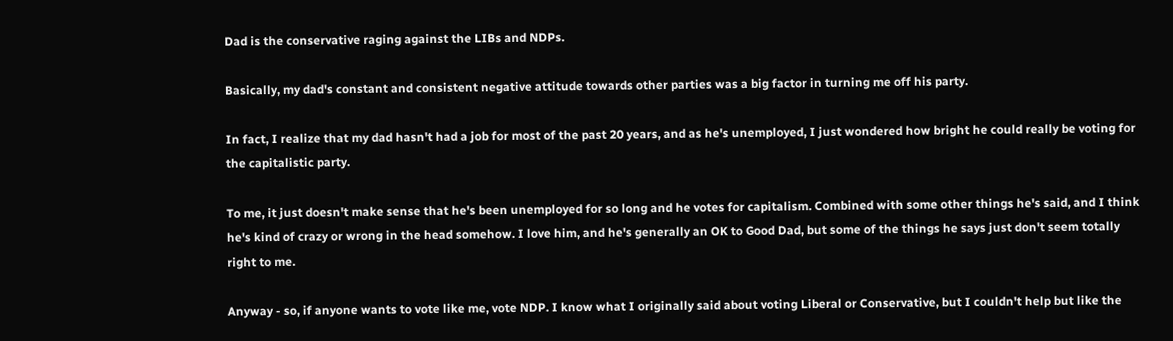Dad is the conservative raging against the LIBs and NDPs.

Basically, my dad's constant and consistent negative attitude towards other parties was a big factor in turning me off his party.

In fact, I realize that my dad hasn't had a job for most of the past 20 years, and as he's unemployed, I just wondered how bright he could really be voting for the capitalistic party.

To me, it just doesn't make sense that he's been unemployed for so long and he votes for capitalism. Combined with some other things he's said, and I think he's kind of crazy or wrong in the head somehow. I love him, and he's generally an OK to Good Dad, but some of the things he says just don't seem totally right to me.

Anyway - so, if anyone wants to vote like me, vote NDP. I know what I originally said about voting Liberal or Conservative, but I couldn't help but like the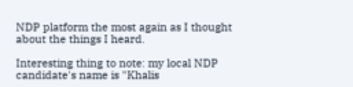NDP platform the most again as I thought about the things I heard.

Interesting thing to note: my local NDP candidate's name is "Khalis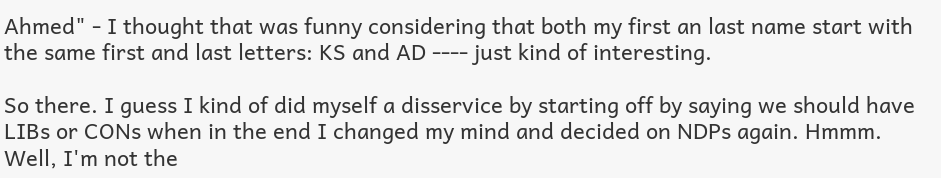Ahmed" - I thought that was funny considering that both my first an last name start with the same first and last letters: KS and AD ---- just kind of interesting.

So there. I guess I kind of did myself a disservice by starting off by saying we should have LIBs or CONs when in the end I changed my mind and decided on NDPs again. Hmmm. Well, I'm not the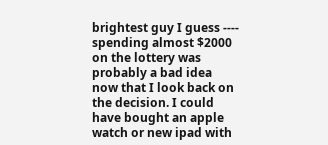brightest guy I guess ---- spending almost $2000 on the lottery was probably a bad idea now that I look back on the decision. I could have bought an apple watch or new ipad with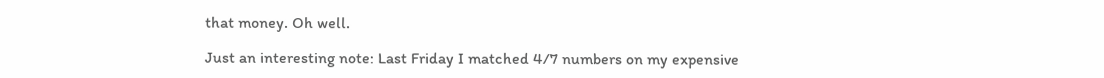that money. Oh well.

Just an interesting note: Last Friday I matched 4/7 numbers on my expensive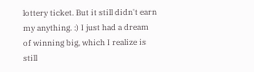lottery ticket. But it still didn't earn my anything. :) I just had a dream of winning big, which I realize is still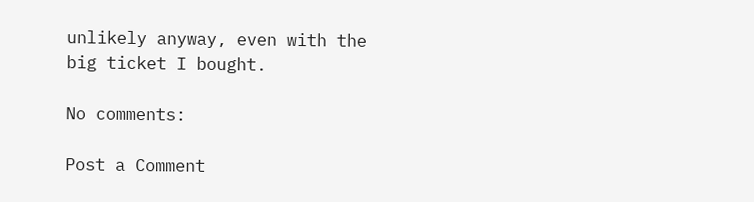unlikely anyway, even with the big ticket I bought.

No comments:

Post a Comment